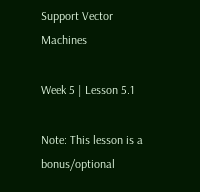Support Vector Machines

Week 5 | Lesson 5.1

Note: This lesson is a bonus/optional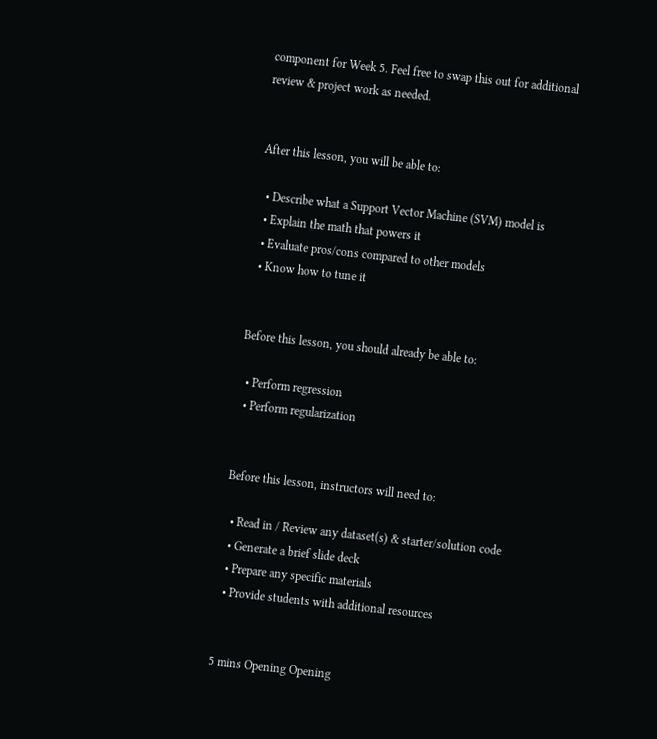component for Week 5. Feel free to swap this out for additional review & project work as needed.


After this lesson, you will be able to:

  • Describe what a Support Vector Machine (SVM) model is
  • Explain the math that powers it
  • Evaluate pros/cons compared to other models
  • Know how to tune it


Before this lesson, you should already be able to:

  • Perform regression
  • Perform regularization


Before this lesson, instructors will need to:

  • Read in / Review any dataset(s) & starter/solution code
  • Generate a brief slide deck
  • Prepare any specific materials
  • Provide students with additional resources


5 mins Opening Opening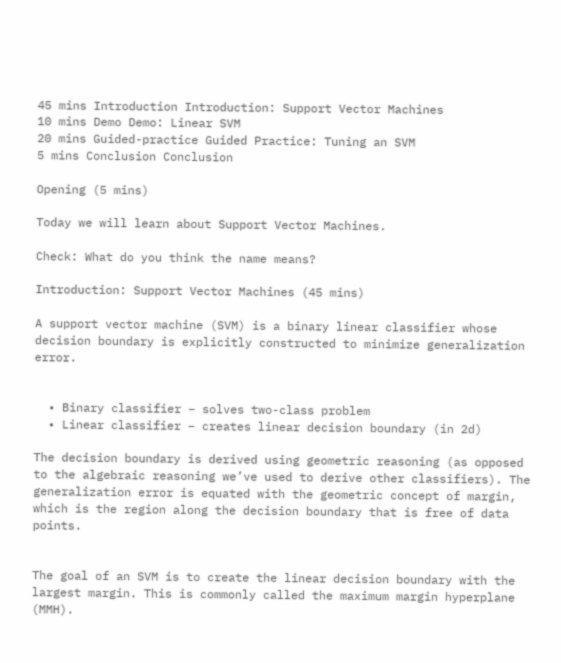45 mins Introduction Introduction: Support Vector Machines
10 mins Demo Demo: Linear SVM
20 mins Guided-practice Guided Practice: Tuning an SVM
5 mins Conclusion Conclusion

Opening (5 mins)

Today we will learn about Support Vector Machines.

Check: What do you think the name means?

Introduction: Support Vector Machines (45 mins)

A support vector machine (SVM) is a binary linear classifier whose decision boundary is explicitly constructed to minimize generalization error.


  • Binary classifier – solves two-class problem
  • Linear classifier – creates linear decision boundary (in 2d)

The decision boundary is derived using geometric reasoning (as opposed to the algebraic reasoning we’ve used to derive other classifiers). The generalization error is equated with the geometric concept of margin, which is the region along the decision boundary that is free of data points.


The goal of an SVM is to create the linear decision boundary with the largest margin. This is commonly called the maximum margin hyperplane (MMH).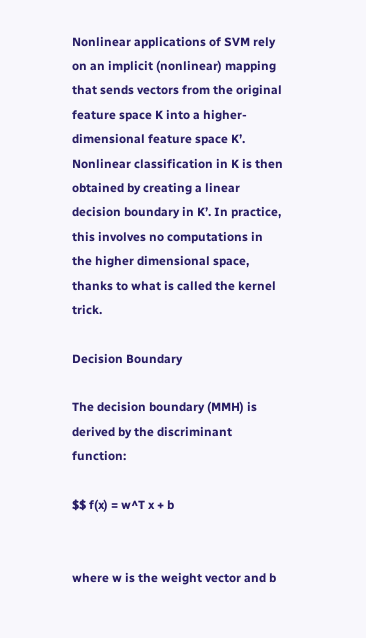Nonlinear applications of SVM rely on an implicit (nonlinear) mapping that sends vectors from the original feature space K into a higher-dimensional feature space K’. Nonlinear classification in K is then obtained by creating a linear decision boundary in K’. In practice, this involves no computations in the higher dimensional space, thanks to what is called the kernel trick.

Decision Boundary

The decision boundary (MMH) is derived by the discriminant function:

$$ f(x) = w^T x + b


where w is the weight vector and b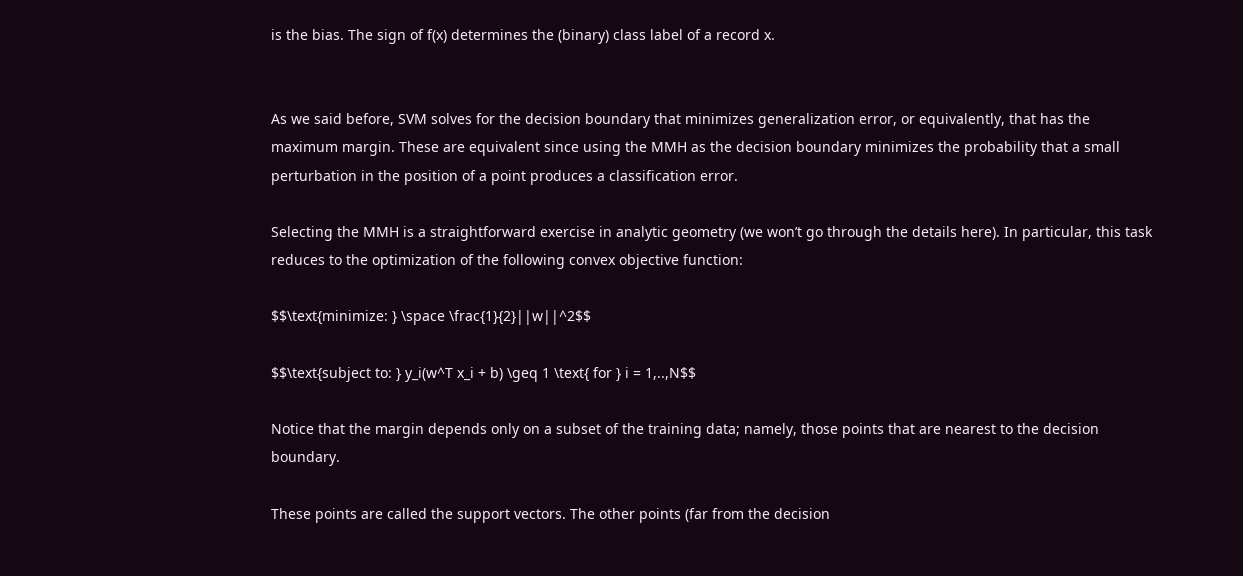is the bias. The sign of f(x) determines the (binary) class label of a record x.


As we said before, SVM solves for the decision boundary that minimizes generalization error, or equivalently, that has the maximum margin. These are equivalent since using the MMH as the decision boundary minimizes the probability that a small perturbation in the position of a point produces a classification error.

Selecting the MMH is a straightforward exercise in analytic geometry (we won’t go through the details here). In particular, this task reduces to the optimization of the following convex objective function:

$$\text{minimize: } \space \frac{1}{2}||w||^2$$

$$\text{subject to: } y_i(w^T x_i + b) \geq 1 \text{ for } i = 1,..,N$$

Notice that the margin depends only on a subset of the training data; namely, those points that are nearest to the decision boundary.

These points are called the support vectors. The other points (far from the decision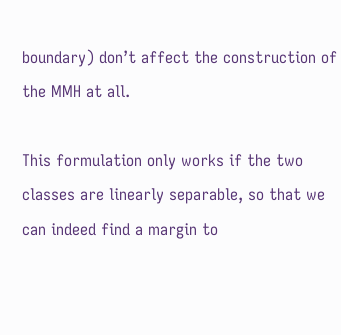boundary) don’t affect the construction of the MMH at all.

This formulation only works if the two classes are linearly separable, so that we can indeed find a margin to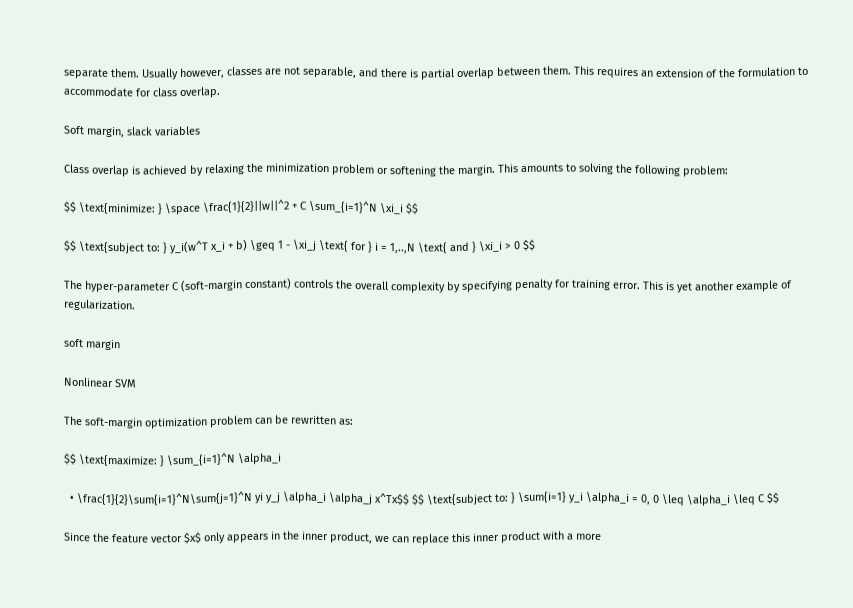separate them. Usually however, classes are not separable, and there is partial overlap between them. This requires an extension of the formulation to accommodate for class overlap.

Soft margin, slack variables

Class overlap is achieved by relaxing the minimization problem or softening the margin. This amounts to solving the following problem:

$$ \text{minimize: } \space \frac{1}{2}||w||^2 + C \sum_{i=1}^N \xi_i $$

$$ \text{subject to: } y_i(w^T x_i + b) \geq 1 - \xi_j \text{ for } i = 1,..,N \text{ and } \xi_i > 0 $$

The hyper-parameter C (soft-margin constant) controls the overall complexity by specifying penalty for training error. This is yet another example of regularization.

soft margin

Nonlinear SVM

The soft-margin optimization problem can be rewritten as:

$$ \text{maximize: } \sum_{i=1}^N \alpha_i

  • \frac{1}{2}\sum{i=1}^N\sum{j=1}^N yi y_j \alpha_i \alpha_j x^Tx$$ $$ \text{subject to: } \sum{i=1} y_i \alpha_i = 0, 0 \leq \alpha_i \leq C $$

Since the feature vector $x$ only appears in the inner product, we can replace this inner product with a more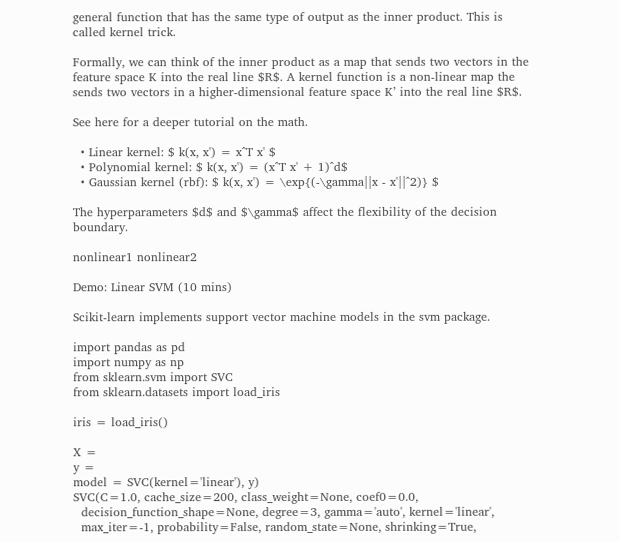general function that has the same type of output as the inner product. This is called kernel trick.

Formally, we can think of the inner product as a map that sends two vectors in the feature space K into the real line $R$. A kernel function is a non-linear map the sends two vectors in a higher-dimensional feature space K’ into the real line $R$.

See here for a deeper tutorial on the math.

  • Linear kernel: $ k(x, x') = x^T x' $
  • Polynomial kernel: $ k(x, x') = (x^T x' + 1)^d$
  • Gaussian kernel (rbf): $ k(x, x') = \exp{(-\gamma||x - x'||^2)} $

The hyperparameters $d$ and $\gamma$ affect the flexibility of the decision boundary.

nonlinear1 nonlinear2

Demo: Linear SVM (10 mins)

Scikit-learn implements support vector machine models in the svm package.

import pandas as pd
import numpy as np
from sklearn.svm import SVC
from sklearn.datasets import load_iris

iris = load_iris()

X =
y =
model = SVC(kernel='linear'), y)
SVC(C=1.0, cache_size=200, class_weight=None, coef0=0.0,
  decision_function_shape=None, degree=3, gamma='auto', kernel='linear',
  max_iter=-1, probability=False, random_state=None, shrinking=True,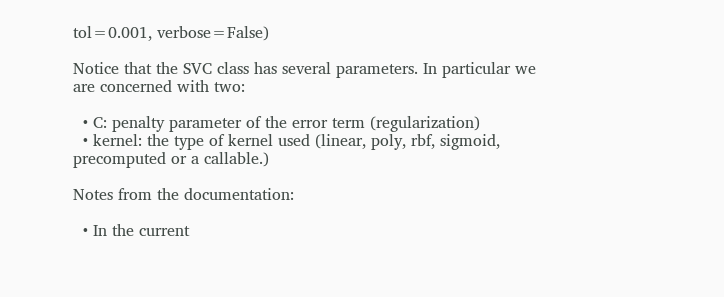tol=0.001, verbose=False)

Notice that the SVC class has several parameters. In particular we are concerned with two:

  • C: penalty parameter of the error term (regularization)
  • kernel: the type of kernel used (linear, poly, rbf, sigmoid, precomputed or a callable.)

Notes from the documentation:

  • In the current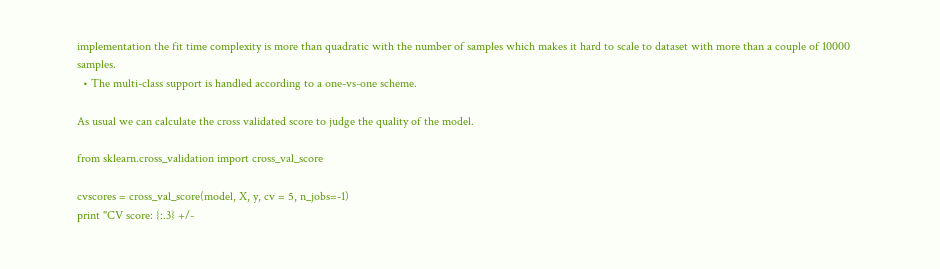implementation the fit time complexity is more than quadratic with the number of samples which makes it hard to scale to dataset with more than a couple of 10000 samples.
  • The multi-class support is handled according to a one-vs-one scheme.

As usual we can calculate the cross validated score to judge the quality of the model.

from sklearn.cross_validation import cross_val_score

cvscores = cross_val_score(model, X, y, cv = 5, n_jobs=-1)
print "CV score: {:.3} +/-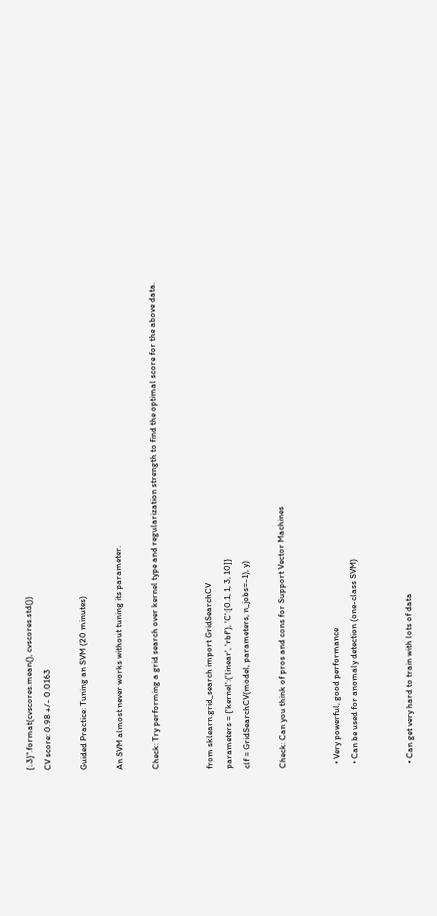{:.3}".format(cvscores.mean(), cvscores.std())
CV score: 0.98 +/- 0.0163

Guided Practice: Tuning an SVM (20 minutes)

An SVM almost never works without tuning its parameter.

Check: Try performing a grid search over kernel type and regularization strength to find the optimal score for the above data.


from sklearn.grid_search import GridSearchCV
parameters = {'kernel':('linear', 'rbf'), 'C':[0.1, 1, 3, 10]}
clf = GridSearchCV(model, parameters, n_jobs=-1), y)

Check: Can you think of pros and cons for Support Vector Machines


  • Very powerful, good performance
  • Can be used for anomaly detection (one-class SVM)


  • Can get very hard to train with lots of data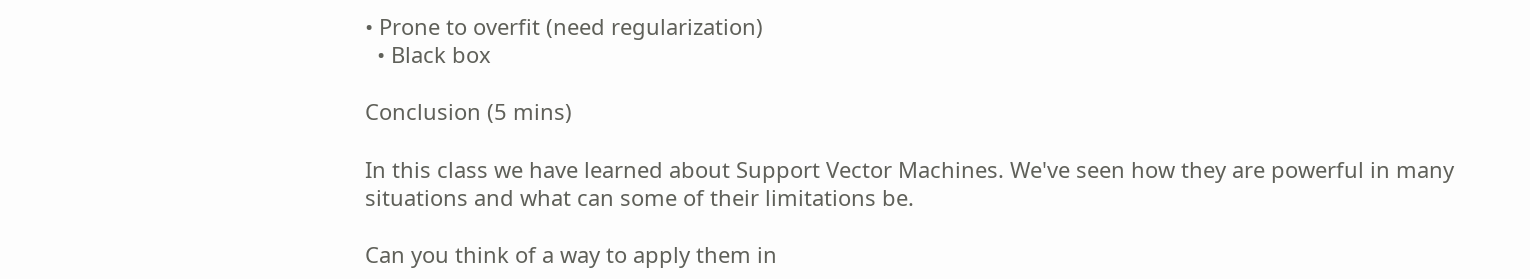• Prone to overfit (need regularization)
  • Black box

Conclusion (5 mins)

In this class we have learned about Support Vector Machines. We've seen how they are powerful in many situations and what can some of their limitations be.

Can you think of a way to apply them in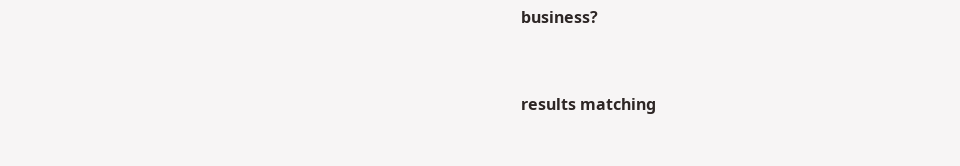business?


results matching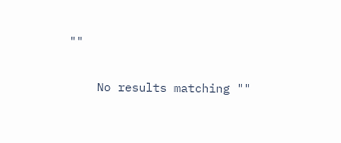""

    No results matching ""